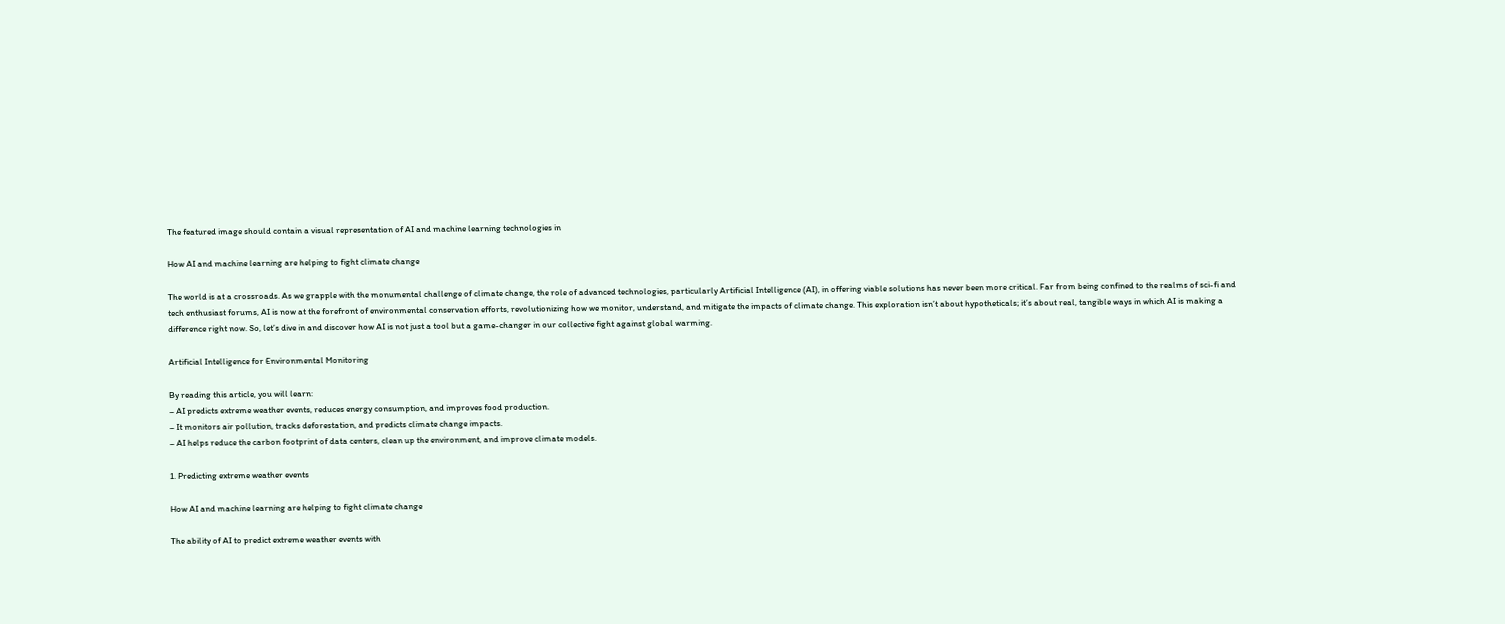The featured image should contain a visual representation of AI and machine learning technologies in

How AI and machine learning are helping to fight climate change

The world is at a crossroads. As we grapple with the monumental challenge of climate change, the role of advanced technologies, particularly Artificial Intelligence (AI), in offering viable solutions has never been more critical. Far from being confined to the realms of sci-fi and tech enthusiast forums, AI is now at the forefront of environmental conservation efforts, revolutionizing how we monitor, understand, and mitigate the impacts of climate change. This exploration isn’t about hypotheticals; it’s about real, tangible ways in which AI is making a difference right now. So, let’s dive in and discover how AI is not just a tool but a game-changer in our collective fight against global warming.

Artificial Intelligence for Environmental Monitoring

By reading this article, you will learn:
– AI predicts extreme weather events, reduces energy consumption, and improves food production.
– It monitors air pollution, tracks deforestation, and predicts climate change impacts.
– AI helps reduce the carbon footprint of data centers, clean up the environment, and improve climate models.

1. Predicting extreme weather events

How AI and machine learning are helping to fight climate change

The ability of AI to predict extreme weather events with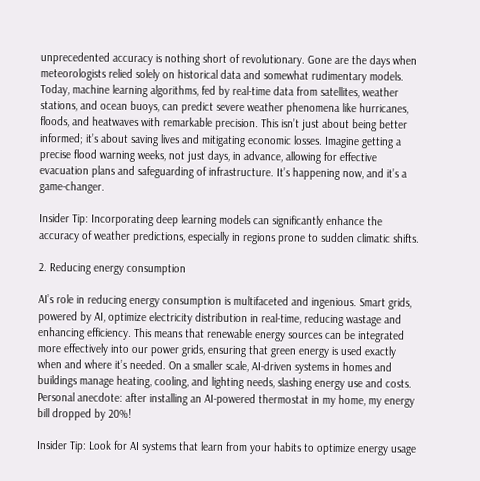unprecedented accuracy is nothing short of revolutionary. Gone are the days when meteorologists relied solely on historical data and somewhat rudimentary models. Today, machine learning algorithms, fed by real-time data from satellites, weather stations, and ocean buoys, can predict severe weather phenomena like hurricanes, floods, and heatwaves with remarkable precision. This isn’t just about being better informed; it’s about saving lives and mitigating economic losses. Imagine getting a precise flood warning weeks, not just days, in advance, allowing for effective evacuation plans and safeguarding of infrastructure. It’s happening now, and it’s a game-changer.

Insider Tip: Incorporating deep learning models can significantly enhance the accuracy of weather predictions, especially in regions prone to sudden climatic shifts.

2. Reducing energy consumption

AI’s role in reducing energy consumption is multifaceted and ingenious. Smart grids, powered by AI, optimize electricity distribution in real-time, reducing wastage and enhancing efficiency. This means that renewable energy sources can be integrated more effectively into our power grids, ensuring that green energy is used exactly when and where it’s needed. On a smaller scale, AI-driven systems in homes and buildings manage heating, cooling, and lighting needs, slashing energy use and costs. Personal anecdote: after installing an AI-powered thermostat in my home, my energy bill dropped by 20%!

Insider Tip: Look for AI systems that learn from your habits to optimize energy usage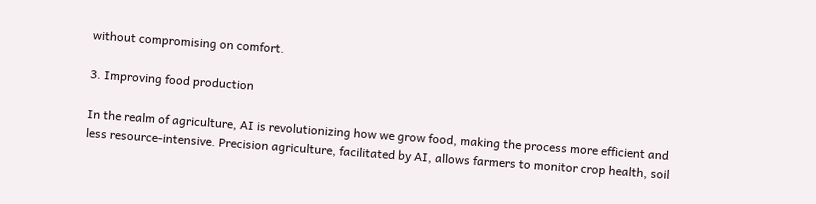without compromising on comfort.

3. Improving food production

In the realm of agriculture, AI is revolutionizing how we grow food, making the process more efficient and less resource-intensive. Precision agriculture, facilitated by AI, allows farmers to monitor crop health, soil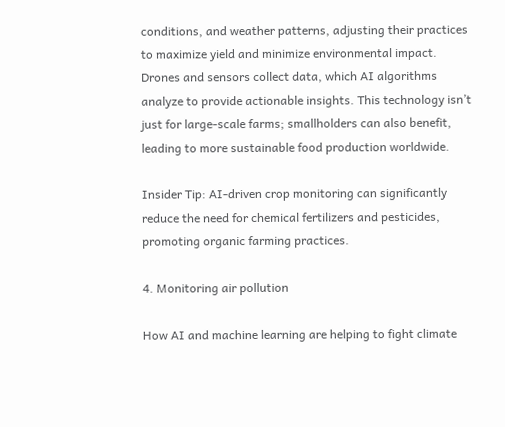conditions, and weather patterns, adjusting their practices to maximize yield and minimize environmental impact. Drones and sensors collect data, which AI algorithms analyze to provide actionable insights. This technology isn’t just for large-scale farms; smallholders can also benefit, leading to more sustainable food production worldwide.

Insider Tip: AI-driven crop monitoring can significantly reduce the need for chemical fertilizers and pesticides, promoting organic farming practices.

4. Monitoring air pollution

How AI and machine learning are helping to fight climate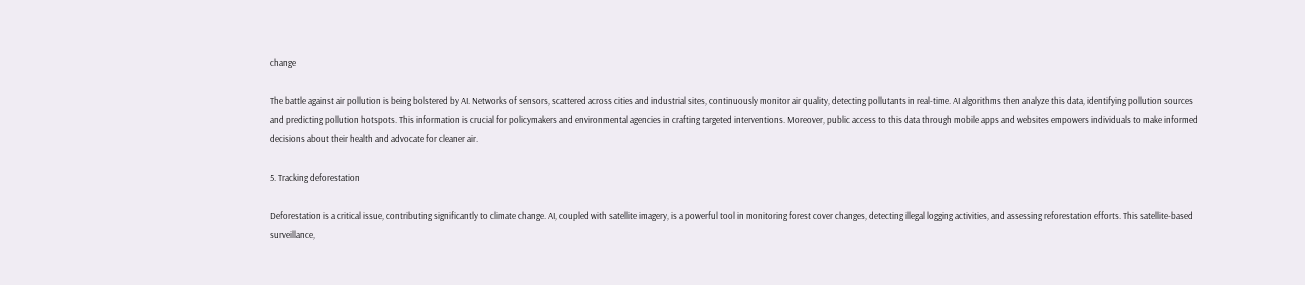change

The battle against air pollution is being bolstered by AI. Networks of sensors, scattered across cities and industrial sites, continuously monitor air quality, detecting pollutants in real-time. AI algorithms then analyze this data, identifying pollution sources and predicting pollution hotspots. This information is crucial for policymakers and environmental agencies in crafting targeted interventions. Moreover, public access to this data through mobile apps and websites empowers individuals to make informed decisions about their health and advocate for cleaner air.

5. Tracking deforestation

Deforestation is a critical issue, contributing significantly to climate change. AI, coupled with satellite imagery, is a powerful tool in monitoring forest cover changes, detecting illegal logging activities, and assessing reforestation efforts. This satellite-based surveillance,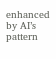enhanced by AI’s pattern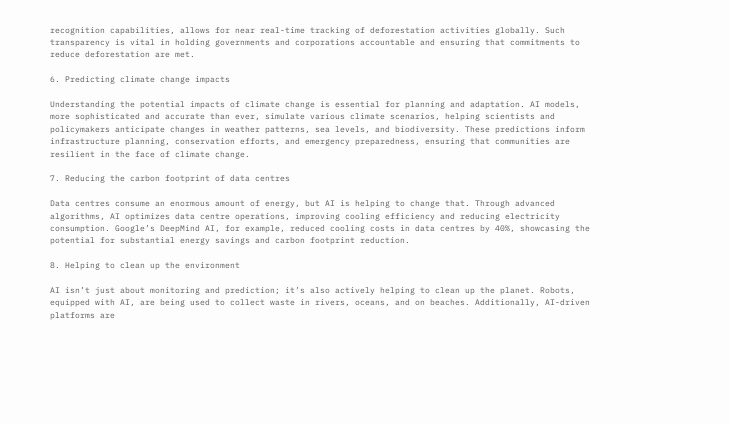recognition capabilities, allows for near real-time tracking of deforestation activities globally. Such transparency is vital in holding governments and corporations accountable and ensuring that commitments to reduce deforestation are met.

6. Predicting climate change impacts

Understanding the potential impacts of climate change is essential for planning and adaptation. AI models, more sophisticated and accurate than ever, simulate various climate scenarios, helping scientists and policymakers anticipate changes in weather patterns, sea levels, and biodiversity. These predictions inform infrastructure planning, conservation efforts, and emergency preparedness, ensuring that communities are resilient in the face of climate change.

7. Reducing the carbon footprint of data centres

Data centres consume an enormous amount of energy, but AI is helping to change that. Through advanced algorithms, AI optimizes data centre operations, improving cooling efficiency and reducing electricity consumption. Google’s DeepMind AI, for example, reduced cooling costs in data centres by 40%, showcasing the potential for substantial energy savings and carbon footprint reduction.

8. Helping to clean up the environment

AI isn’t just about monitoring and prediction; it’s also actively helping to clean up the planet. Robots, equipped with AI, are being used to collect waste in rivers, oceans, and on beaches. Additionally, AI-driven platforms are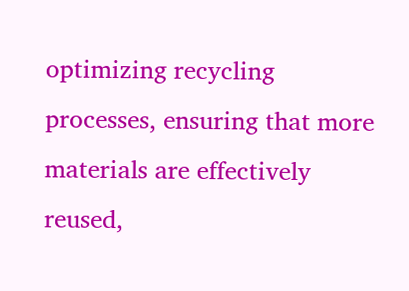optimizing recycling processes, ensuring that more materials are effectively reused,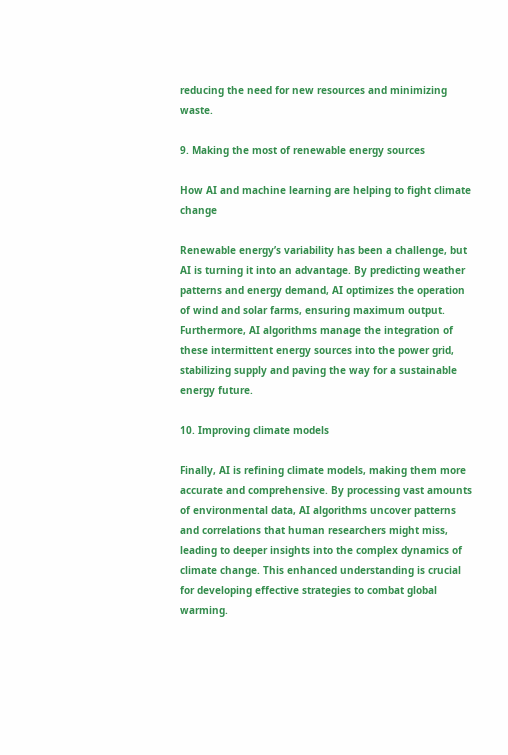reducing the need for new resources and minimizing waste.

9. Making the most of renewable energy sources

How AI and machine learning are helping to fight climate change

Renewable energy’s variability has been a challenge, but AI is turning it into an advantage. By predicting weather patterns and energy demand, AI optimizes the operation of wind and solar farms, ensuring maximum output. Furthermore, AI algorithms manage the integration of these intermittent energy sources into the power grid, stabilizing supply and paving the way for a sustainable energy future.

10. Improving climate models

Finally, AI is refining climate models, making them more accurate and comprehensive. By processing vast amounts of environmental data, AI algorithms uncover patterns and correlations that human researchers might miss, leading to deeper insights into the complex dynamics of climate change. This enhanced understanding is crucial for developing effective strategies to combat global warming.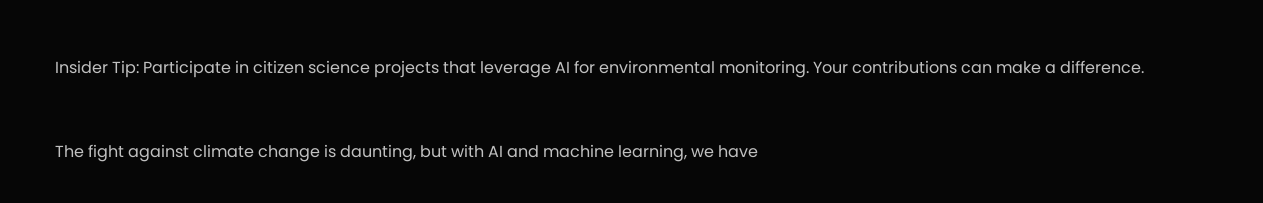Insider Tip: Participate in citizen science projects that leverage AI for environmental monitoring. Your contributions can make a difference.


The fight against climate change is daunting, but with AI and machine learning, we have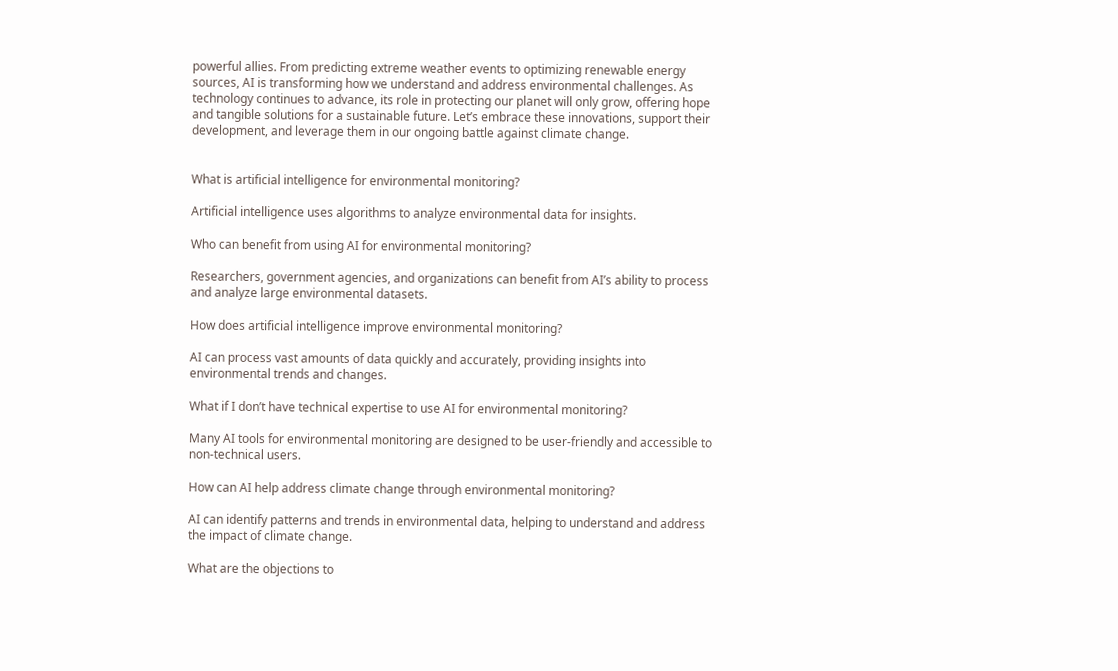powerful allies. From predicting extreme weather events to optimizing renewable energy sources, AI is transforming how we understand and address environmental challenges. As technology continues to advance, its role in protecting our planet will only grow, offering hope and tangible solutions for a sustainable future. Let’s embrace these innovations, support their development, and leverage them in our ongoing battle against climate change.


What is artificial intelligence for environmental monitoring?

Artificial intelligence uses algorithms to analyze environmental data for insights.

Who can benefit from using AI for environmental monitoring?

Researchers, government agencies, and organizations can benefit from AI’s ability to process and analyze large environmental datasets.

How does artificial intelligence improve environmental monitoring?

AI can process vast amounts of data quickly and accurately, providing insights into environmental trends and changes.

What if I don’t have technical expertise to use AI for environmental monitoring?

Many AI tools for environmental monitoring are designed to be user-friendly and accessible to non-technical users.

How can AI help address climate change through environmental monitoring?

AI can identify patterns and trends in environmental data, helping to understand and address the impact of climate change.

What are the objections to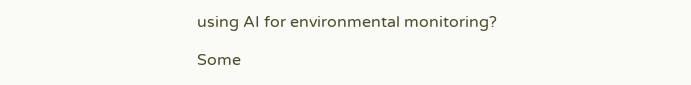using AI for environmental monitoring?

Some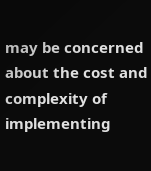may be concerned about the cost and complexity of implementing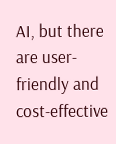AI, but there are user-friendly and cost-effective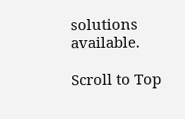solutions available.

Scroll to Top